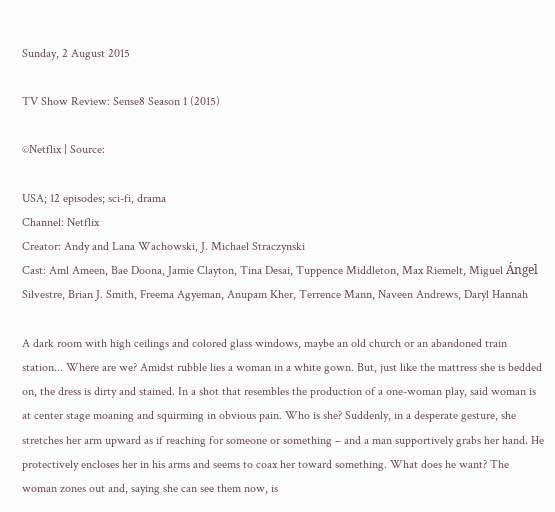Sunday, 2 August 2015

TV Show Review: Sense8 Season 1 (2015)

©Netflix | Source:

USA; 12 episodes; sci-fi, drama
Channel: Netflix
Creator: Andy and Lana Wachowski, J. Michael Straczynski
Cast: Aml Ameen, Bae Doona, Jamie Clayton, Tina Desai, Tuppence Middleton, Max Riemelt, Miguel Ángel Silvestre, Brian J. Smith, Freema Agyeman, Anupam Kher, Terrence Mann, Naveen Andrews, Daryl Hannah

A dark room with high ceilings and colored glass windows, maybe an old church or an abandoned train station... Where are we? Amidst rubble lies a woman in a white gown. But, just like the mattress she is bedded on, the dress is dirty and stained. In a shot that resembles the production of a one-woman play, said woman is at center stage moaning and squirming in obvious pain. Who is she? Suddenly, in a desperate gesture, she stretches her arm upward as if reaching for someone or something – and a man supportively grabs her hand. He protectively encloses her in his arms and seems to coax her toward something. What does he want? The woman zones out and, saying she can see them now, is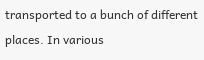transported to a bunch of different places. In various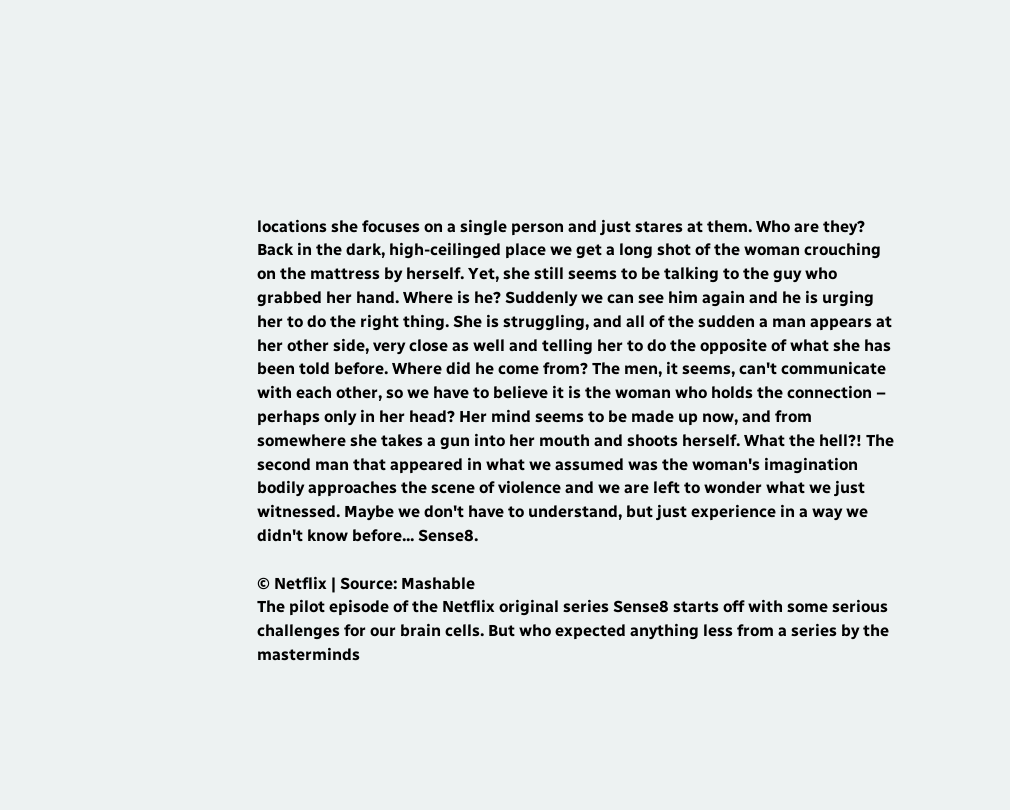locations she focuses on a single person and just stares at them. Who are they? Back in the dark, high-ceilinged place we get a long shot of the woman crouching on the mattress by herself. Yet, she still seems to be talking to the guy who grabbed her hand. Where is he? Suddenly we can see him again and he is urging her to do the right thing. She is struggling, and all of the sudden a man appears at her other side, very close as well and telling her to do the opposite of what she has been told before. Where did he come from? The men, it seems, can't communicate with each other, so we have to believe it is the woman who holds the connection – perhaps only in her head? Her mind seems to be made up now, and from somewhere she takes a gun into her mouth and shoots herself. What the hell?! The second man that appeared in what we assumed was the woman's imagination bodily approaches the scene of violence and we are left to wonder what we just witnessed. Maybe we don't have to understand, but just experience in a way we didn't know before... Sense8.

© Netflix | Source: Mashable
The pilot episode of the Netflix original series Sense8 starts off with some serious challenges for our brain cells. But who expected anything less from a series by the masterminds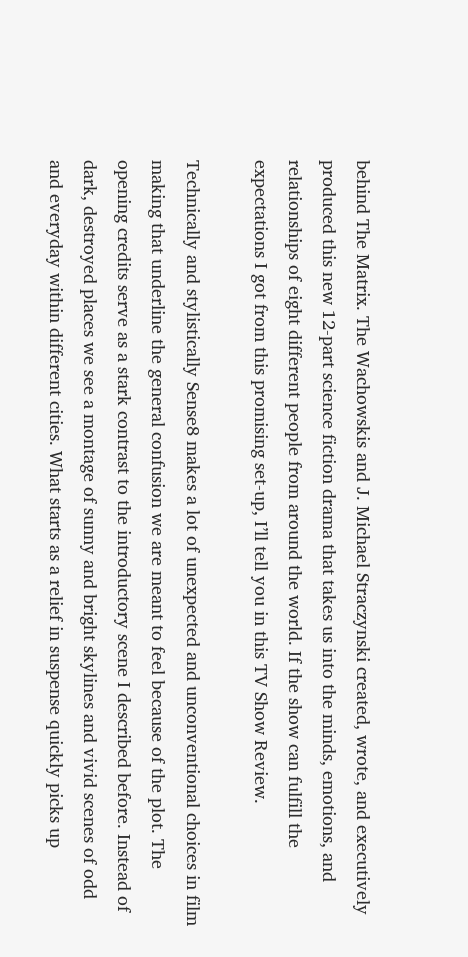behind The Matrix. The Wachowskis and J. Michael Straczynski created, wrote, and executively produced this new 12-part science fiction drama that takes us into the minds, emotions, and relationships of eight different people from around the world. If the show can fulfill the expectations I got from this promising set-up, I’ll tell you in this TV Show Review.

Technically and stylistically Sense8 makes a lot of unexpected and unconventional choices in film making that underline the general confusion we are meant to feel because of the plot. The opening credits serve as a stark contrast to the introductory scene I described before. Instead of dark, destroyed places we see a montage of sunny and bright skylines and vivid scenes of odd and everyday within different cities. What starts as a relief in suspense quickly picks up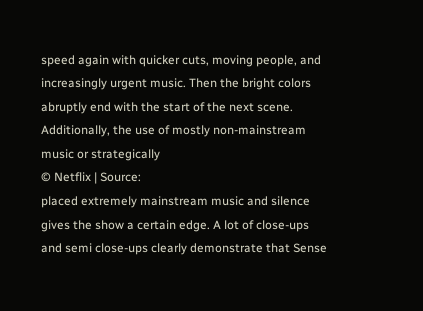speed again with quicker cuts, moving people, and increasingly urgent music. Then the bright colors abruptly end with the start of the next scene. Additionally, the use of mostly non-mainstream music or strategically
© Netflix | Source:
placed extremely mainstream music and silence gives the show a certain edge. A lot of close-ups and semi close-ups clearly demonstrate that Sense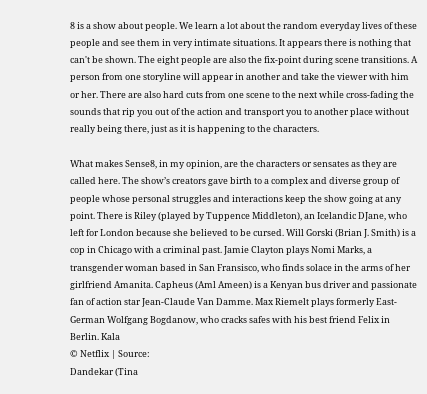8 is a show about people. We learn a lot about the random everyday lives of these people and see them in very intimate situations. It appears there is nothing that can't be shown. The eight people are also the fix-point during scene transitions. A person from one storyline will appear in another and take the viewer with him or her. There are also hard cuts from one scene to the next while cross-fading the sounds that rip you out of the action and transport you to another place without really being there, just as it is happening to the characters.

What makes Sense8, in my opinion, are the characters or sensates as they are called here. The show’s creators gave birth to a complex and diverse group of people whose personal struggles and interactions keep the show going at any point. There is Riley (played by Tuppence Middleton), an Icelandic DJane, who left for London because she believed to be cursed. Will Gorski (Brian J. Smith) is a cop in Chicago with a criminal past. Jamie Clayton plays Nomi Marks, a transgender woman based in San Fransisco, who finds solace in the arms of her girlfriend Amanita. Capheus (Aml Ameen) is a Kenyan bus driver and passionate fan of action star Jean-Claude Van Damme. Max Riemelt plays formerly East-German Wolfgang Bogdanow, who cracks safes with his best friend Felix in Berlin. Kala
© Netflix | Source:
Dandekar (Tina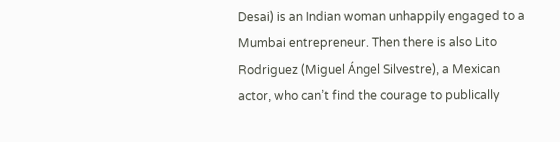Desai) is an Indian woman unhappily engaged to a Mumbai entrepreneur. Then there is also Lito Rodriguez (Miguel Ángel Silvestre), a Mexican actor, who can’t find the courage to publically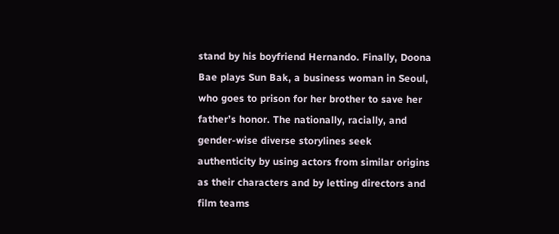stand by his boyfriend Hernando. Finally, Doona Bae plays Sun Bak, a business woman in Seoul, who goes to prison for her brother to save her father’s honor. The nationally, racially, and gender-wise diverse storylines seek authenticity by using actors from similar origins as their characters and by letting directors and film teams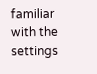familiar with the settings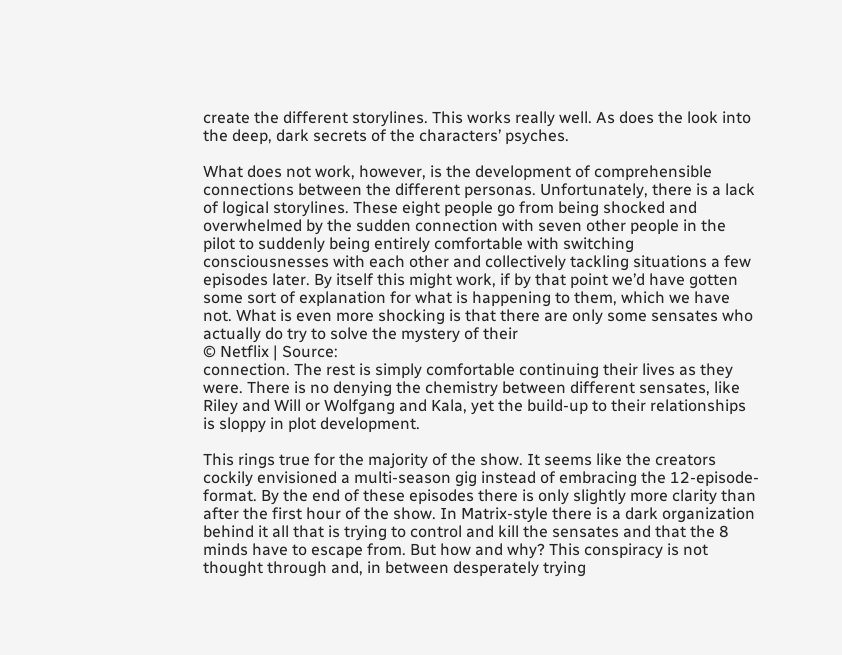create the different storylines. This works really well. As does the look into the deep, dark secrets of the characters’ psyches.

What does not work, however, is the development of comprehensible connections between the different personas. Unfortunately, there is a lack of logical storylines. These eight people go from being shocked and overwhelmed by the sudden connection with seven other people in the pilot to suddenly being entirely comfortable with switching consciousnesses with each other and collectively tackling situations a few episodes later. By itself this might work, if by that point we’d have gotten some sort of explanation for what is happening to them, which we have not. What is even more shocking is that there are only some sensates who actually do try to solve the mystery of their
© Netflix | Source:
connection. The rest is simply comfortable continuing their lives as they were. There is no denying the chemistry between different sensates, like Riley and Will or Wolfgang and Kala, yet the build-up to their relationships is sloppy in plot development.

This rings true for the majority of the show. It seems like the creators cockily envisioned a multi-season gig instead of embracing the 12-episode-format. By the end of these episodes there is only slightly more clarity than after the first hour of the show. In Matrix-style there is a dark organization behind it all that is trying to control and kill the sensates and that the 8 minds have to escape from. But how and why? This conspiracy is not thought through and, in between desperately trying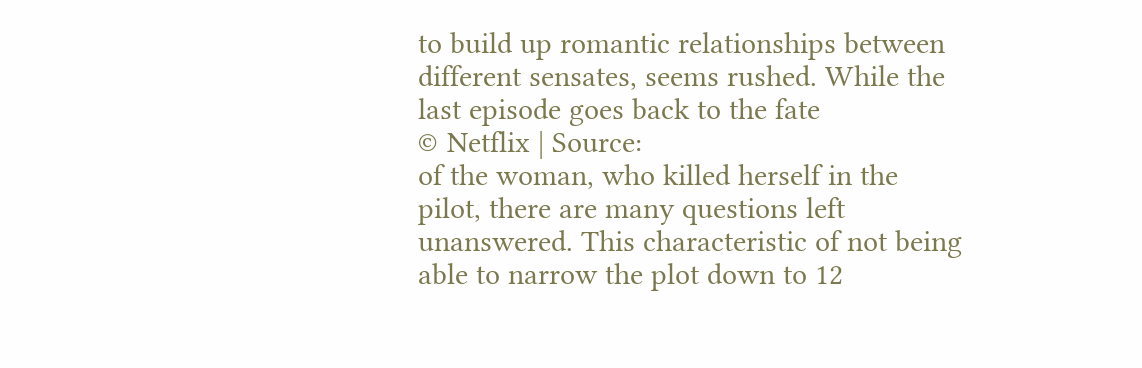to build up romantic relationships between different sensates, seems rushed. While the last episode goes back to the fate
© Netflix | Source:
of the woman, who killed herself in the pilot, there are many questions left unanswered. This characteristic of not being able to narrow the plot down to 12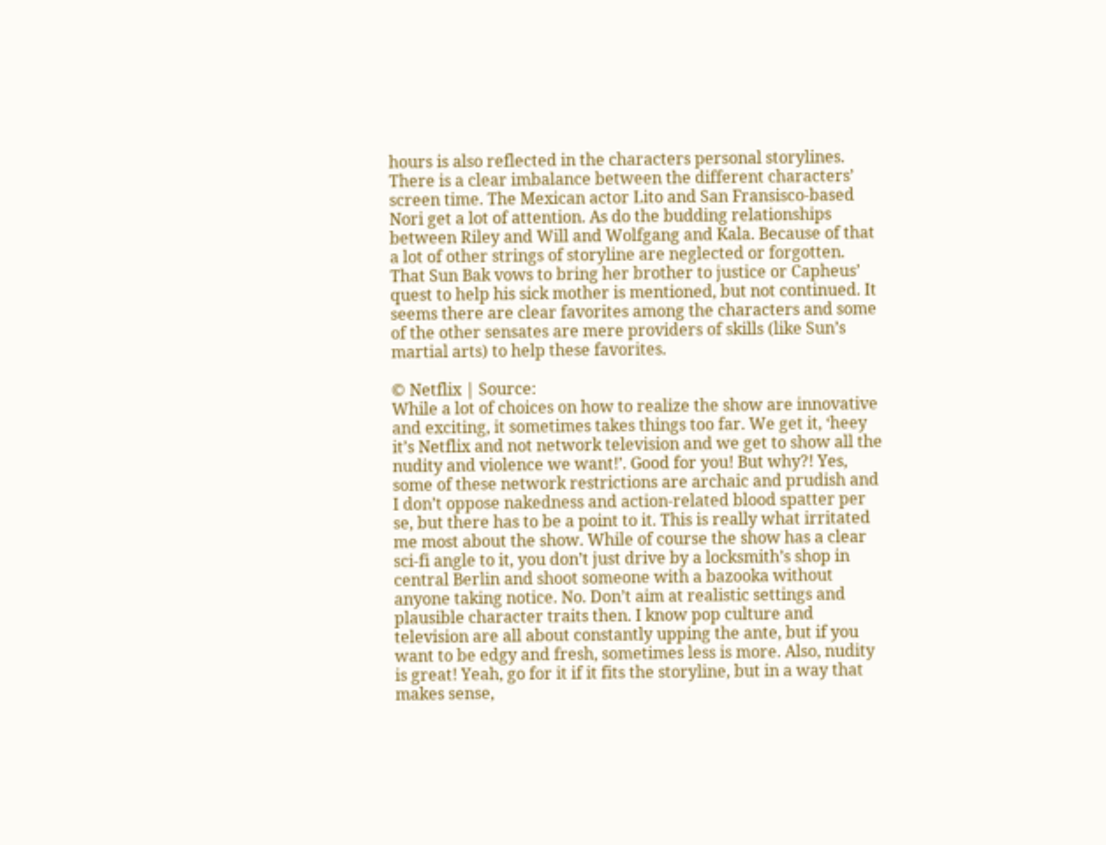hours is also reflected in the characters personal storylines. There is a clear imbalance between the different characters’ screen time. The Mexican actor Lito and San Fransisco-based Nori get a lot of attention. As do the budding relationships between Riley and Will and Wolfgang and Kala. Because of that a lot of other strings of storyline are neglected or forgotten. That Sun Bak vows to bring her brother to justice or Capheus’ quest to help his sick mother is mentioned, but not continued. It seems there are clear favorites among the characters and some of the other sensates are mere providers of skills (like Sun’s martial arts) to help these favorites.

© Netflix | Source:
While a lot of choices on how to realize the show are innovative and exciting, it sometimes takes things too far. We get it, ‘heey it’s Netflix and not network television and we get to show all the nudity and violence we want!’. Good for you! But why?! Yes, some of these network restrictions are archaic and prudish and I don’t oppose nakedness and action-related blood spatter per se, but there has to be a point to it. This is really what irritated me most about the show. While of course the show has a clear sci-fi angle to it, you don’t just drive by a locksmith’s shop in central Berlin and shoot someone with a bazooka without anyone taking notice. No. Don’t aim at realistic settings and plausible character traits then. I know pop culture and television are all about constantly upping the ante, but if you want to be edgy and fresh, sometimes less is more. Also, nudity is great! Yeah, go for it if it fits the storyline, but in a way that makes sense,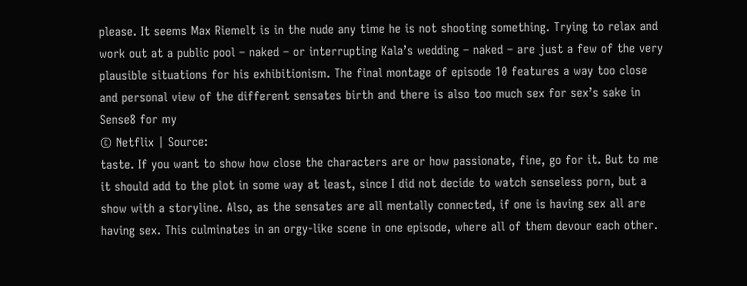please. It seems Max Riemelt is in the nude any time he is not shooting something. Trying to relax and work out at a public pool – naked – or interrupting Kala’s wedding – naked – are just a few of the very plausible situations for his exhibitionism. The final montage of episode 10 features a way too close and personal view of the different sensates birth and there is also too much sex for sex’s sake in Sense8 for my
© Netflix | Source:
taste. If you want to show how close the characters are or how passionate, fine, go for it. But to me it should add to the plot in some way at least, since I did not decide to watch senseless porn, but a show with a storyline. Also, as the sensates are all mentally connected, if one is having sex all are having sex. This culminates in an orgy-like scene in one episode, where all of them devour each other.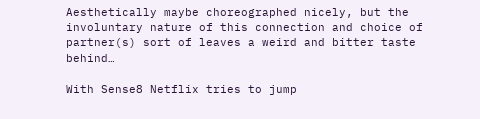Aesthetically maybe choreographed nicely, but the involuntary nature of this connection and choice of partner(s) sort of leaves a weird and bitter taste behind…

With Sense8 Netflix tries to jump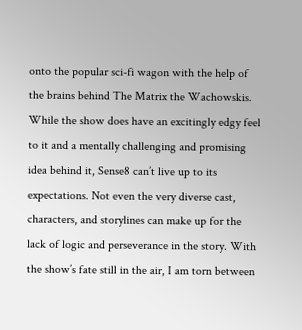onto the popular sci-fi wagon with the help of the brains behind The Matrix the Wachowskis. While the show does have an excitingly edgy feel to it and a mentally challenging and promising idea behind it, Sense8 can’t live up to its expectations. Not even the very diverse cast, characters, and storylines can make up for the lack of logic and perseverance in the story. With the show’s fate still in the air, I am torn between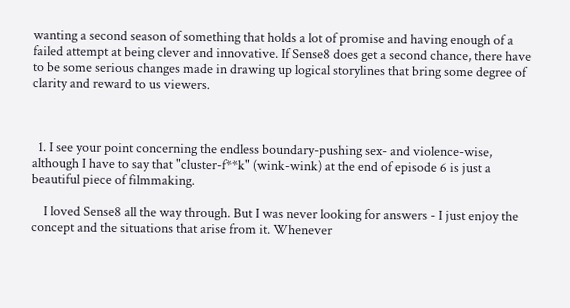wanting a second season of something that holds a lot of promise and having enough of a failed attempt at being clever and innovative. If Sense8 does get a second chance, there have to be some serious changes made in drawing up logical storylines that bring some degree of clarity and reward to us viewers.



  1. I see your point concerning the endless boundary-pushing sex- and violence-wise, although I have to say that "cluster-f**k" (wink-wink) at the end of episode 6 is just a beautiful piece of filmmaking.

    I loved Sense8 all the way through. But I was never looking for answers - I just enjoy the concept and the situations that arise from it. Whenever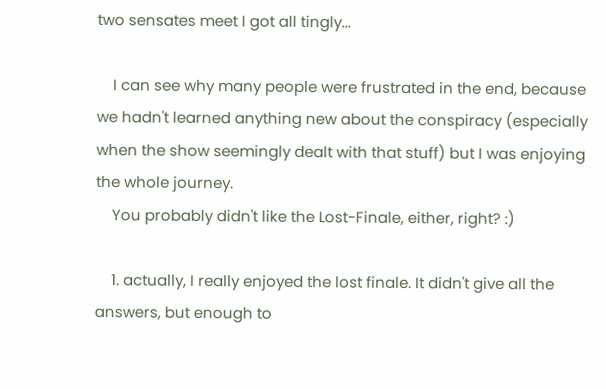two sensates meet I got all tingly...

    I can see why many people were frustrated in the end, because we hadn't learned anything new about the conspiracy (especially when the show seemingly dealt with that stuff) but I was enjoying the whole journey.
    You probably didn't like the Lost-Finale, either, right? :)

    1. actually, I really enjoyed the lost finale. It didn't give all the answers, but enough to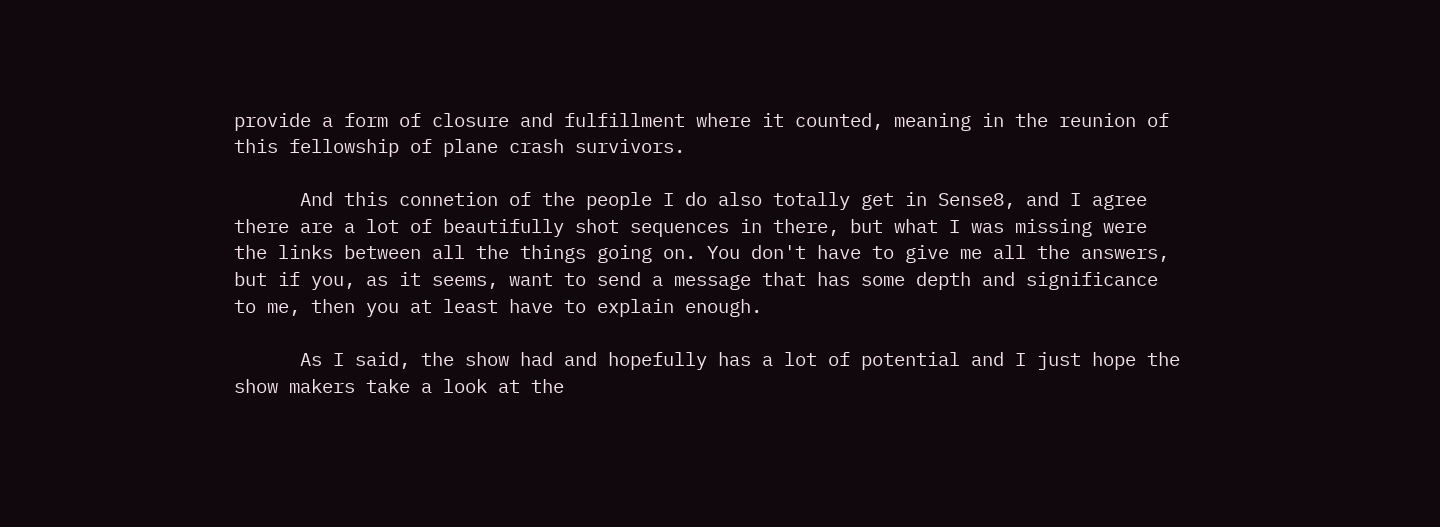provide a form of closure and fulfillment where it counted, meaning in the reunion of this fellowship of plane crash survivors.

      And this connetion of the people I do also totally get in Sense8, and I agree there are a lot of beautifully shot sequences in there, but what I was missing were the links between all the things going on. You don't have to give me all the answers, but if you, as it seems, want to send a message that has some depth and significance to me, then you at least have to explain enough.

      As I said, the show had and hopefully has a lot of potential and I just hope the show makers take a look at the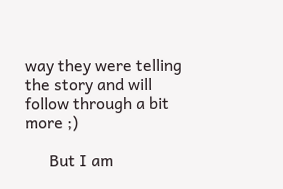way they were telling the story and will follow through a bit more ;)

      But I am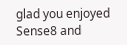glad you enjoyed Sense8 and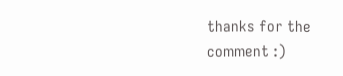thanks for the comment :)